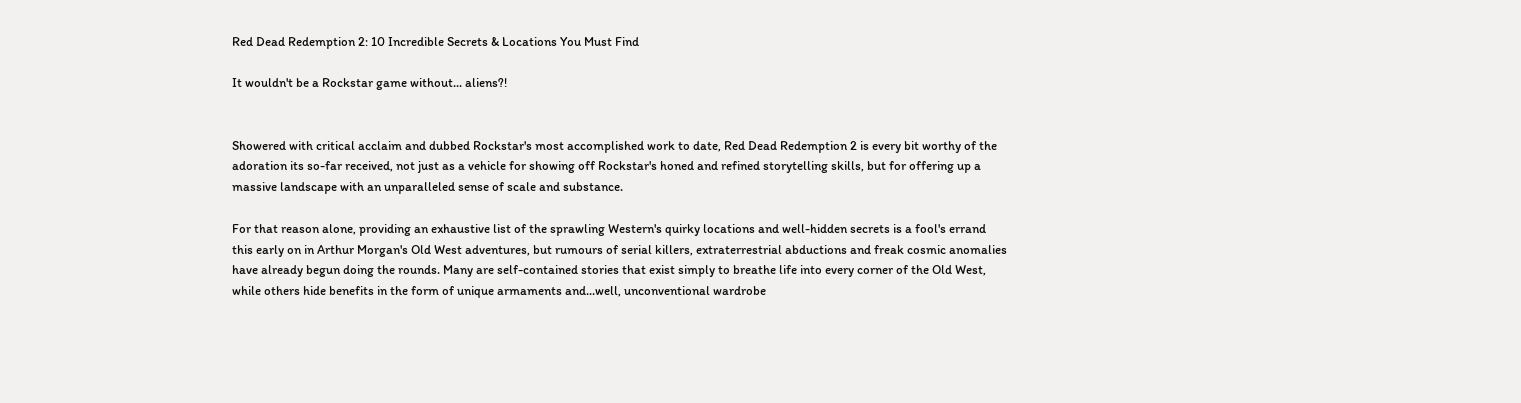Red Dead Redemption 2: 10 Incredible Secrets & Locations You Must Find

It wouldn't be a Rockstar game without... aliens?!


Showered with critical acclaim and dubbed Rockstar's most accomplished work to date, Red Dead Redemption 2 is every bit worthy of the adoration its so-far received, not just as a vehicle for showing off Rockstar's honed and refined storytelling skills, but for offering up a massive landscape with an unparalleled sense of scale and substance.

For that reason alone, providing an exhaustive list of the sprawling Western's quirky locations and well-hidden secrets is a fool's errand this early on in Arthur Morgan's Old West adventures, but rumours of serial killers, extraterrestrial abductions and freak cosmic anomalies have already begun doing the rounds. Many are self-contained stories that exist simply to breathe life into every corner of the Old West, while others hide benefits in the form of unique armaments and...well, unconventional wardrobe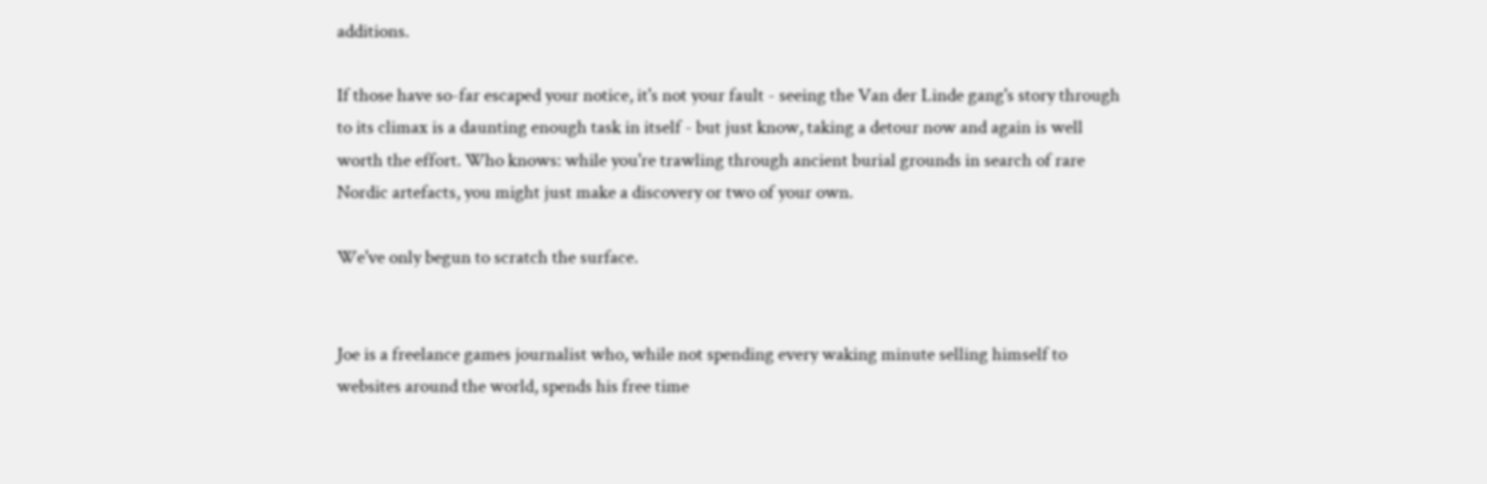additions.

If those have so-far escaped your notice, it's not your fault - seeing the Van der Linde gang's story through to its climax is a daunting enough task in itself - but just know, taking a detour now and again is well worth the effort. Who knows: while you're trawling through ancient burial grounds in search of rare Nordic artefacts, you might just make a discovery or two of your own.

We've only begun to scratch the surface.


Joe is a freelance games journalist who, while not spending every waking minute selling himself to websites around the world, spends his free time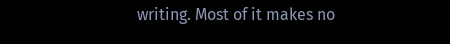writing. Most of it makes no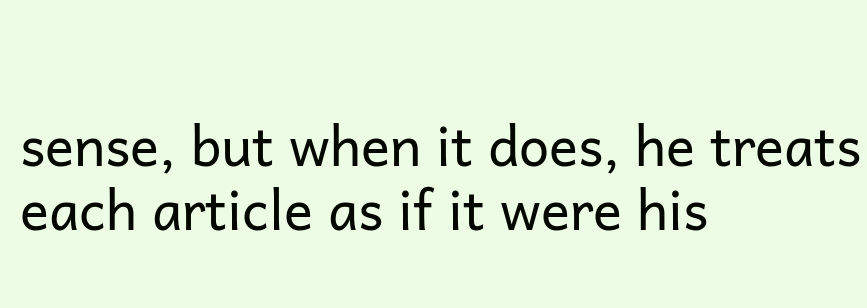sense, but when it does, he treats each article as if it were his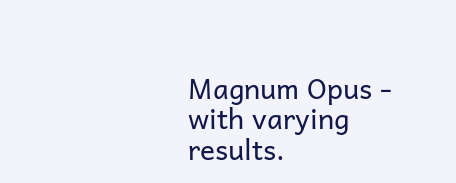Magnum Opus - with varying results.